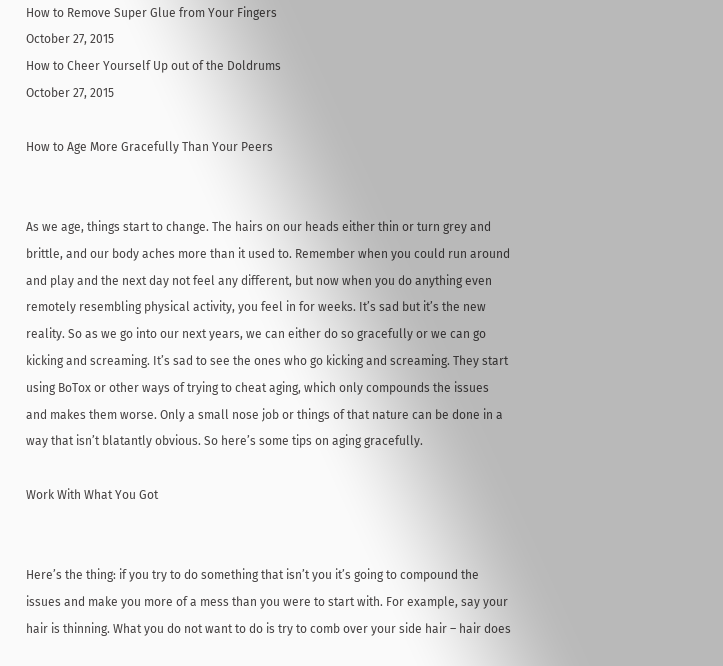How to Remove Super Glue from Your Fingers
October 27, 2015
How to Cheer Yourself Up out of the Doldrums
October 27, 2015

How to Age More Gracefully Than Your Peers


As we age, things start to change. The hairs on our heads either thin or turn grey and brittle, and our body aches more than it used to. Remember when you could run around and play and the next day not feel any different, but now when you do anything even remotely resembling physical activity, you feel in for weeks. It’s sad but it’s the new reality. So as we go into our next years, we can either do so gracefully or we can go kicking and screaming. It’s sad to see the ones who go kicking and screaming. They start using BoTox or other ways of trying to cheat aging, which only compounds the issues and makes them worse. Only a small nose job or things of that nature can be done in a way that isn’t blatantly obvious. So here’s some tips on aging gracefully.

Work With What You Got


Here’s the thing: if you try to do something that isn’t you it’s going to compound the issues and make you more of a mess than you were to start with. For example, say your hair is thinning. What you do not want to do is try to comb over your side hair – hair does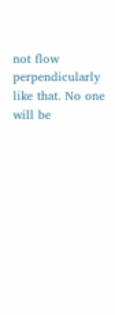not flow perpendicularly like that. No one will be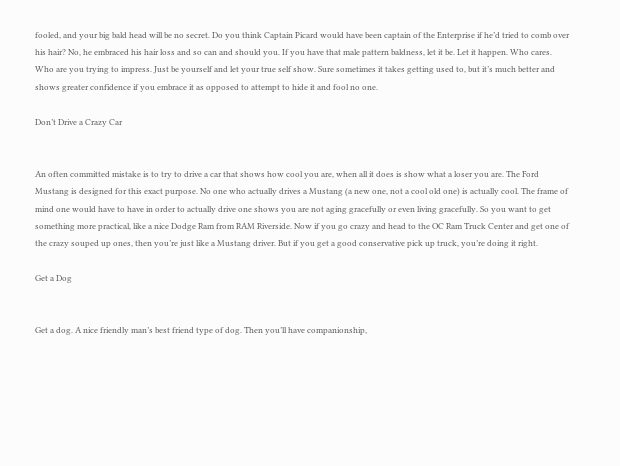fooled, and your big bald head will be no secret. Do you think Captain Picard would have been captain of the Enterprise if he’d tried to comb over his hair? No, he embraced his hair loss and so can and should you. If you have that male pattern baldness, let it be. Let it happen. Who cares. Who are you trying to impress. Just be yourself and let your true self show. Sure sometimes it takes getting used to, but it’s much better and shows greater confidence if you embrace it as opposed to attempt to hide it and fool no one.

Don’t Drive a Crazy Car


An often committed mistake is to try to drive a car that shows how cool you are, when all it does is show what a loser you are. The Ford Mustang is designed for this exact purpose. No one who actually drives a Mustang (a new one, not a cool old one) is actually cool. The frame of mind one would have to have in order to actually drive one shows you are not aging gracefully or even living gracefully. So you want to get something more practical, like a nice Dodge Ram from RAM Riverside. Now if you go crazy and head to the OC Ram Truck Center and get one of the crazy souped up ones, then you’re just like a Mustang driver. But if you get a good conservative pick up truck, you’re doing it right.

Get a Dog


Get a dog. A nice friendly man’s best friend type of dog. Then you’ll have companionship,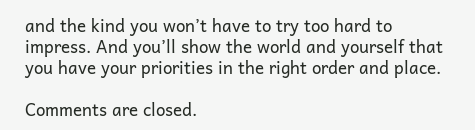and the kind you won’t have to try too hard to impress. And you’ll show the world and yourself that you have your priorities in the right order and place.

Comments are closed.